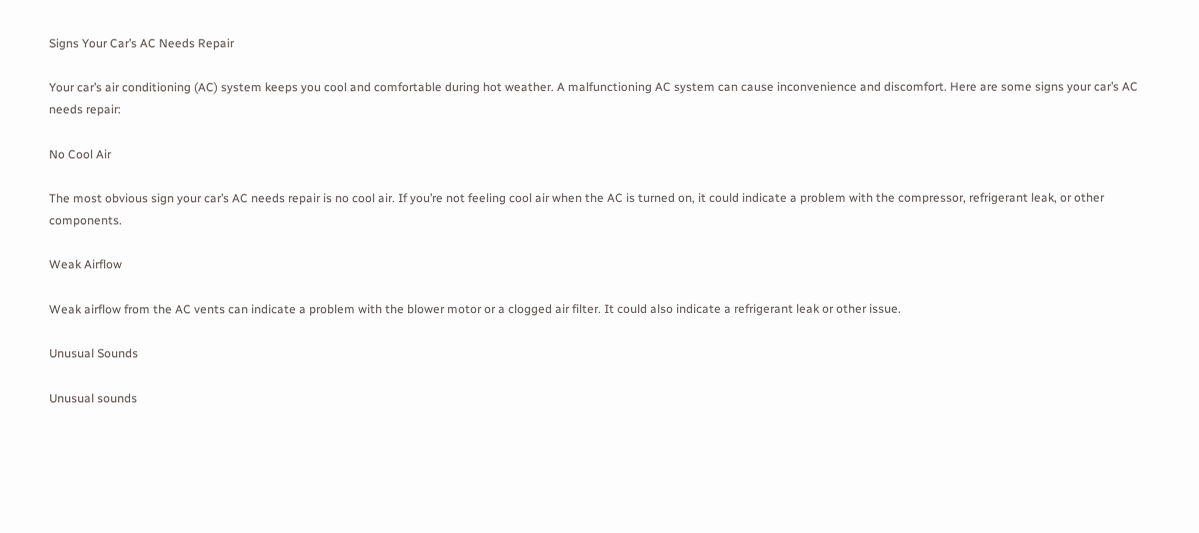Signs Your Car’s AC Needs Repair

Your car’s air conditioning (AC) system keeps you cool and comfortable during hot weather. A malfunctioning AC system can cause inconvenience and discomfort. Here are some signs your car’s AC needs repair:

No Cool Air

The most obvious sign your car’s AC needs repair is no cool air. If you’re not feeling cool air when the AC is turned on, it could indicate a problem with the compressor, refrigerant leak, or other components.

Weak Airflow

Weak airflow from the AC vents can indicate a problem with the blower motor or a clogged air filter. It could also indicate a refrigerant leak or other issue.

Unusual Sounds

Unusual sounds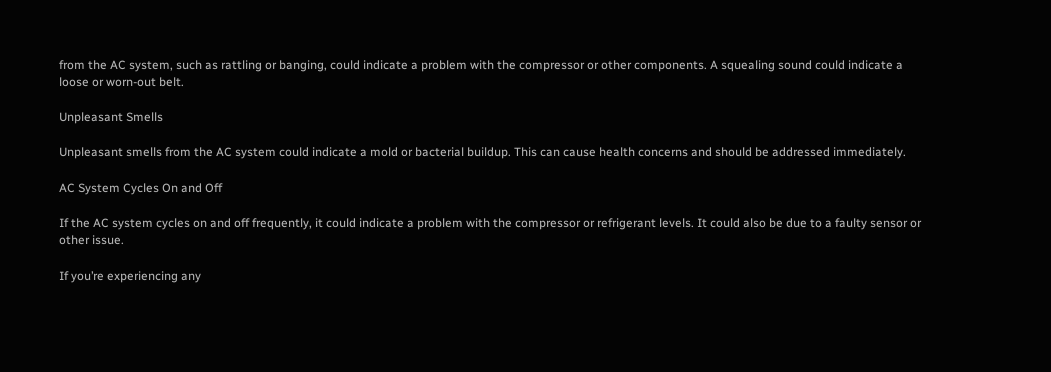from the AC system, such as rattling or banging, could indicate a problem with the compressor or other components. A squealing sound could indicate a loose or worn-out belt.

Unpleasant Smells

Unpleasant smells from the AC system could indicate a mold or bacterial buildup. This can cause health concerns and should be addressed immediately.

AC System Cycles On and Off

If the AC system cycles on and off frequently, it could indicate a problem with the compressor or refrigerant levels. It could also be due to a faulty sensor or other issue.

If you’re experiencing any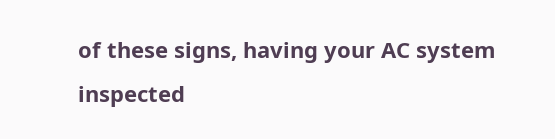of these signs, having your AC system inspected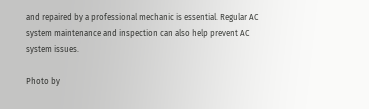and repaired by a professional mechanic is essential. Regular AC system maintenance and inspection can also help prevent AC system issues.

Photo by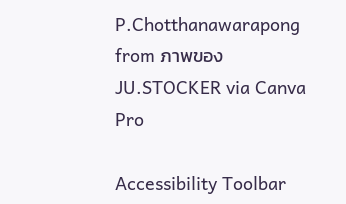P.Chotthanawarapong from ภาพของJU.STOCKER via Canva Pro

Accessibility Toolbar